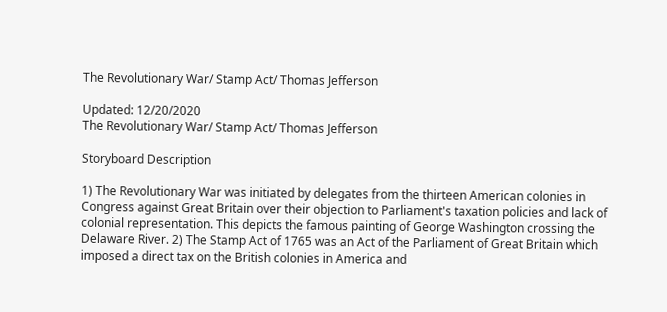The Revolutionary War/ Stamp Act/ Thomas Jefferson

Updated: 12/20/2020
The Revolutionary War/ Stamp Act/ Thomas Jefferson

Storyboard Description

1) The Revolutionary War was initiated by delegates from the thirteen American colonies in Congress against Great Britain over their objection to Parliament's taxation policies and lack of colonial representation. This depicts the famous painting of George Washington crossing the Delaware River. 2) The Stamp Act of 1765 was an Act of the Parliament of Great Britain which imposed a direct tax on the British colonies in America and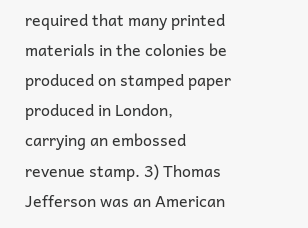required that many printed materials in the colonies be produced on stamped paper produced in London, carrying an embossed revenue stamp. 3) Thomas Jefferson was an American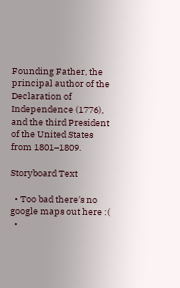Founding Father, the principal author of the Declaration of Independence (1776), and the third President of the United States from 1801–1809.

Storyboard Text

  • Too bad there's no google maps out here :(
  •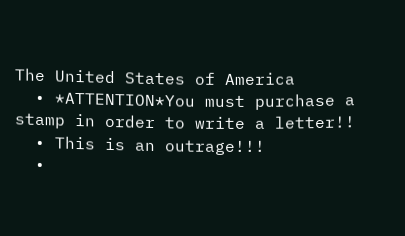The United States of America
  • *ATTENTION*You must purchase a stamp in order to write a letter!!
  • This is an outrage!!!
  •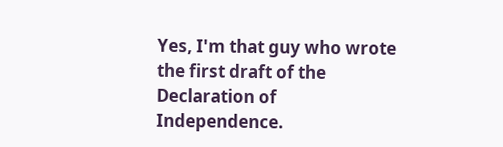Yes, I'm that guy who wrote the first draft of the Declaration of Independence.